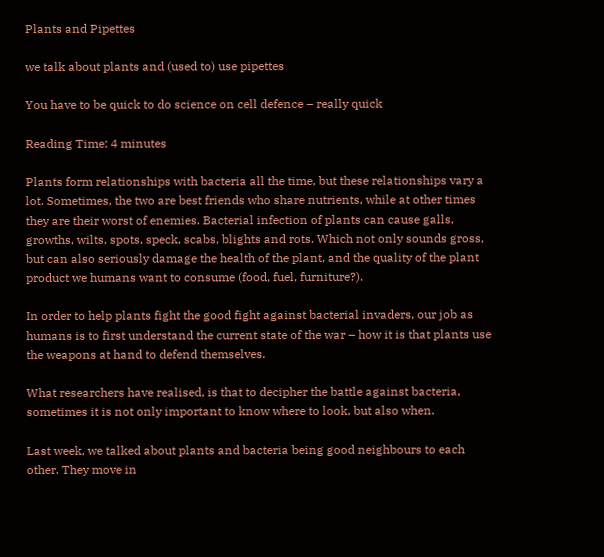Plants and Pipettes

we talk about plants and (used to) use pipettes

You have to be quick to do science on cell defence – really quick

Reading Time: 4 minutes

Plants form relationships with bacteria all the time, but these relationships vary a lot. Sometimes, the two are best friends who share nutrients, while at other times they are their worst of enemies. Bacterial infection of plants can cause galls, growths, wilts, spots, speck, scabs, blights and rots. Which not only sounds gross, but can also seriously damage the health of the plant, and the quality of the plant product we humans want to consume (food, fuel, furniture?).

In order to help plants fight the good fight against bacterial invaders, our job as humans is to first understand the current state of the war – how it is that plants use the weapons at hand to defend themselves.

What researchers have realised, is that to decipher the battle against bacteria, sometimes it is not only important to know where to look, but also when.

Last week, we talked about plants and bacteria being good neighbours to each other. They move in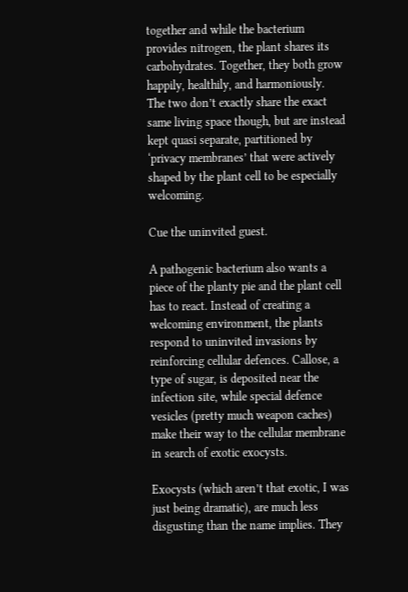together and while the bacterium provides nitrogen, the plant shares its carbohydrates. Together, they both grow happily, healthily, and harmoniously. The two don’t exactly share the exact same living space though, but are instead kept quasi separate, partitioned by ‘privacy membranes’ that were actively shaped by the plant cell to be especially welcoming.

Cue the uninvited guest.

A pathogenic bacterium also wants a piece of the planty pie and the plant cell has to react. Instead of creating a welcoming environment, the plants respond to uninvited invasions by reinforcing cellular defences. Callose, a type of sugar, is deposited near the infection site, while special defence vesicles (pretty much weapon caches) make their way to the cellular membrane in search of exotic exocysts.

Exocysts (which aren’t that exotic, I was just being dramatic), are much less disgusting than the name implies. They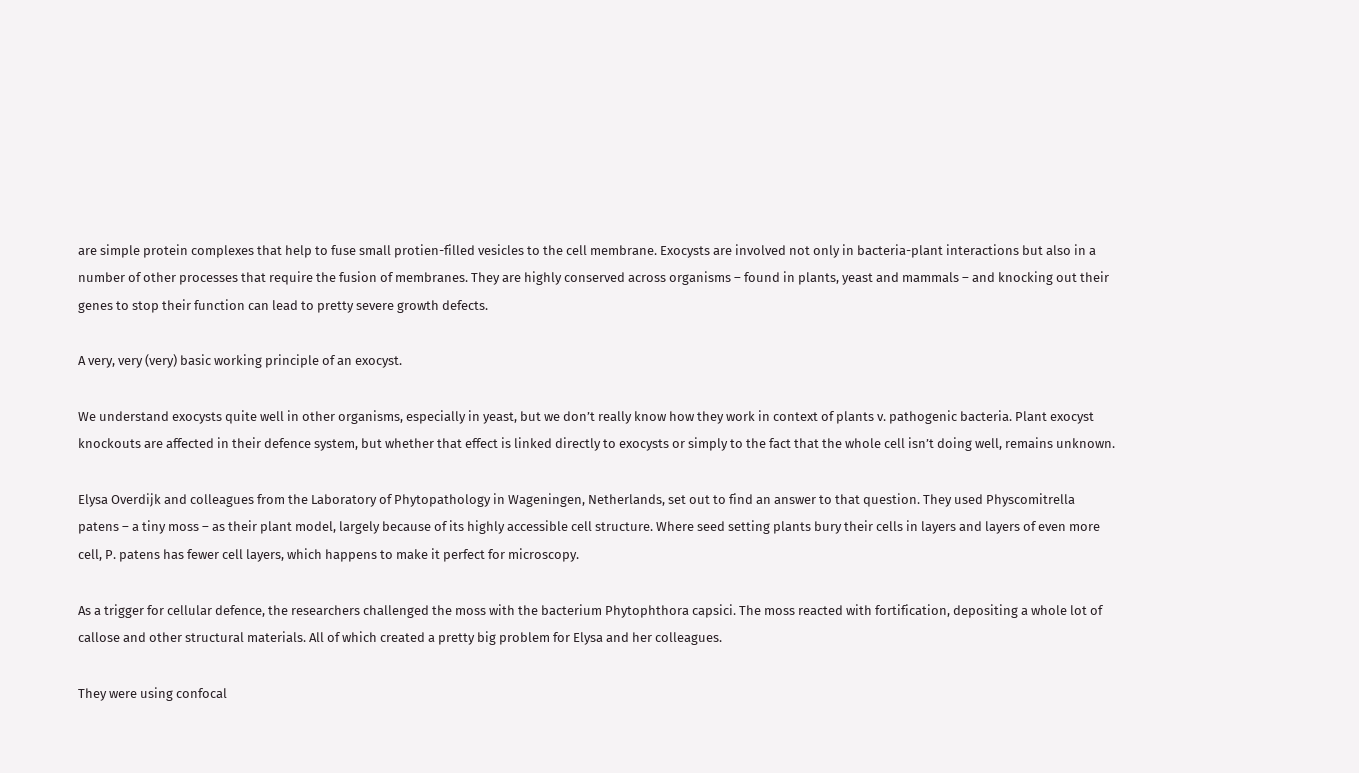are simple protein complexes that help to fuse small protien-filled vesicles to the cell membrane. Exocysts are involved not only in bacteria-plant interactions but also in a number of other processes that require the fusion of membranes. They are highly conserved across organisms – found in plants, yeast and mammals – and knocking out their genes to stop their function can lead to pretty severe growth defects.

A very, very (very) basic working principle of an exocyst.

We understand exocysts quite well in other organisms, especially in yeast, but we don’t really know how they work in context of plants v. pathogenic bacteria. Plant exocyst knockouts are affected in their defence system, but whether that effect is linked directly to exocysts or simply to the fact that the whole cell isn’t doing well, remains unknown.

Elysa Overdijk and colleagues from the Laboratory of Phytopathology in Wageningen, Netherlands, set out to find an answer to that question. They used Physcomitrella patens – a tiny moss – as their plant model, largely because of its highly accessible cell structure. Where seed setting plants bury their cells in layers and layers of even more cell, P. patens has fewer cell layers, which happens to make it perfect for microscopy.

As a trigger for cellular defence, the researchers challenged the moss with the bacterium Phytophthora capsici. The moss reacted with fortification, depositing a whole lot of callose and other structural materials. All of which created a pretty big problem for Elysa and her colleagues.

They were using confocal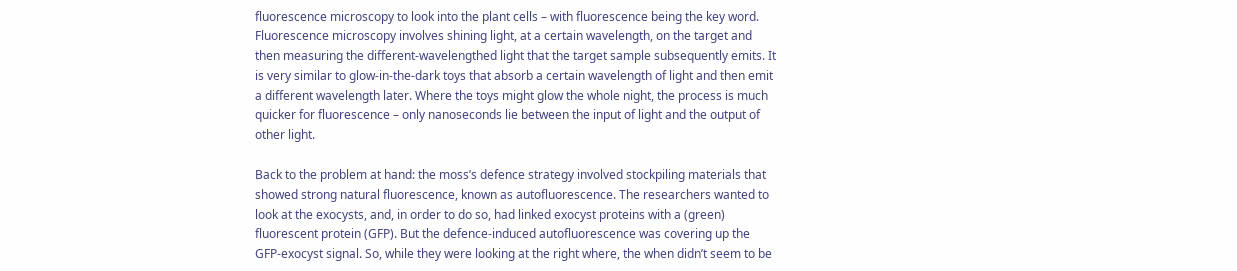fluorescence microscopy to look into the plant cells – with fluorescence being the key word. Fluorescence microscopy involves shining light, at a certain wavelength, on the target and then measuring the different-wavelengthed light that the target sample subsequently emits. It is very similar to glow-in-the-dark toys that absorb a certain wavelength of light and then emit a different wavelength later. Where the toys might glow the whole night, the process is much quicker for fluorescence – only nanoseconds lie between the input of light and the output of other light.

Back to the problem at hand: the moss’s defence strategy involved stockpiling materials that showed strong natural fluorescence, known as autofluorescence. The researchers wanted to look at the exocysts, and, in order to do so, had linked exocyst proteins with a (green) fluorescent protein (GFP). But the defence-induced autofluorescence was covering up the GFP-exocyst signal. So, while they were looking at the right where, the when didn’t seem to be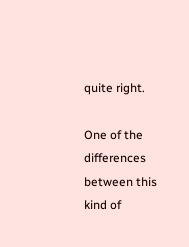quite right.

One of the differences between this kind of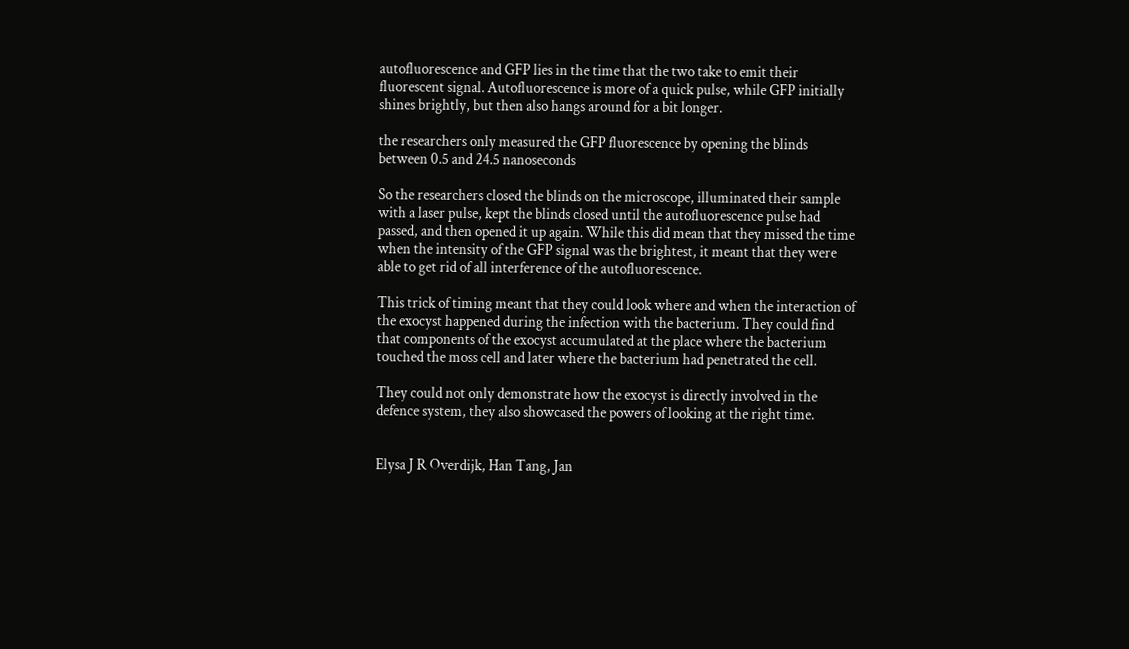autofluorescence and GFP lies in the time that the two take to emit their fluorescent signal. Autofluorescence is more of a quick pulse, while GFP initially shines brightly, but then also hangs around for a bit longer.

the researchers only measured the GFP fluorescence by opening the blinds between 0.5 and 24.5 nanoseconds

So the researchers closed the blinds on the microscope, illuminated their sample with a laser pulse, kept the blinds closed until the autofluorescence pulse had passed, and then opened it up again. While this did mean that they missed the time when the intensity of the GFP signal was the brightest, it meant that they were able to get rid of all interference of the autofluorescence.

This trick of timing meant that they could look where and when the interaction of the exocyst happened during the infection with the bacterium. They could find that components of the exocyst accumulated at the place where the bacterium touched the moss cell and later where the bacterium had penetrated the cell.

They could not only demonstrate how the exocyst is directly involved in the defence system, they also showcased the powers of looking at the right time.


Elysa J R Overdijk, Han Tang, Jan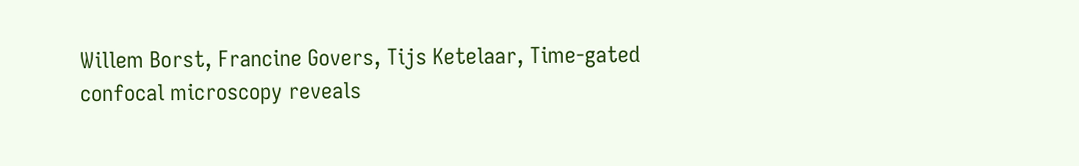Willem Borst, Francine Govers, Tijs Ketelaar, Time-gated confocal microscopy reveals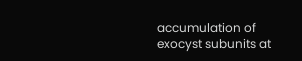accumulation of exocyst subunits at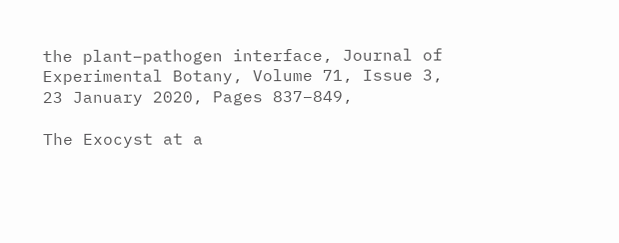the plant–pathogen interface, Journal of Experimental Botany, Volume 71, Issue 3, 23 January 2020, Pages 837–849,

The Exocyst at a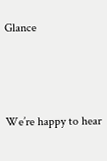Glance



We’re happy to hear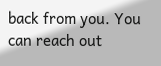back from you. You can reach out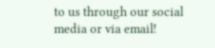to us through our social media or via email!